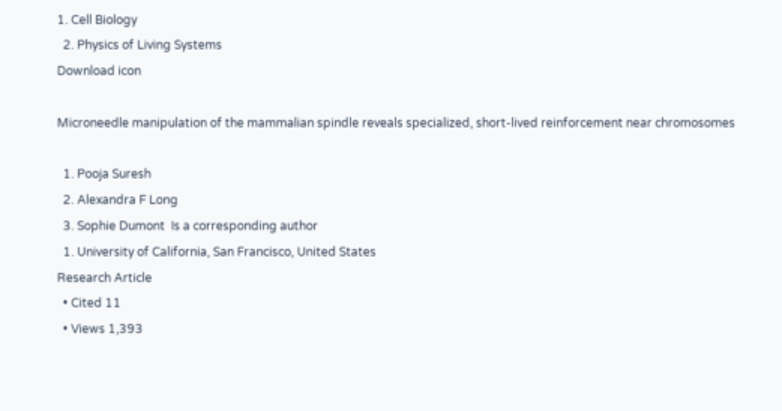1. Cell Biology
  2. Physics of Living Systems
Download icon

Microneedle manipulation of the mammalian spindle reveals specialized, short-lived reinforcement near chromosomes

  1. Pooja Suresh
  2. Alexandra F Long
  3. Sophie Dumont  Is a corresponding author
  1. University of California, San Francisco, United States
Research Article
  • Cited 11
  • Views 1,393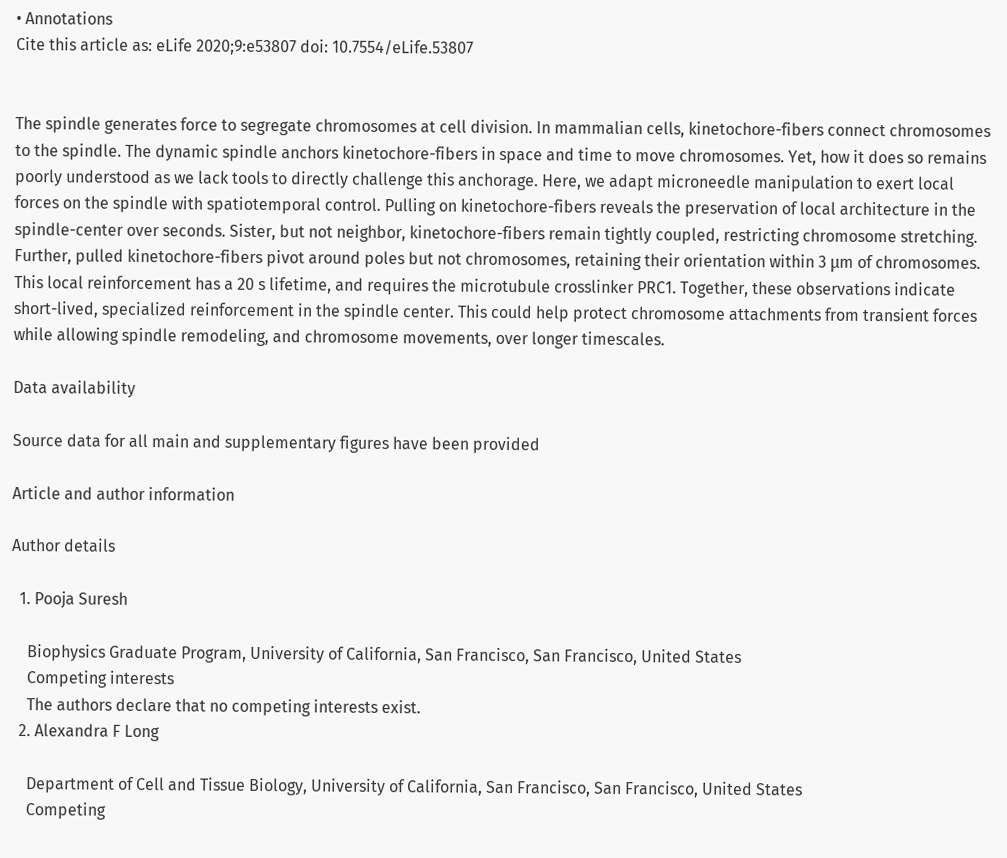• Annotations
Cite this article as: eLife 2020;9:e53807 doi: 10.7554/eLife.53807


The spindle generates force to segregate chromosomes at cell division. In mammalian cells, kinetochore-fibers connect chromosomes to the spindle. The dynamic spindle anchors kinetochore-fibers in space and time to move chromosomes. Yet, how it does so remains poorly understood as we lack tools to directly challenge this anchorage. Here, we adapt microneedle manipulation to exert local forces on the spindle with spatiotemporal control. Pulling on kinetochore-fibers reveals the preservation of local architecture in the spindle-center over seconds. Sister, but not neighbor, kinetochore-fibers remain tightly coupled, restricting chromosome stretching. Further, pulled kinetochore-fibers pivot around poles but not chromosomes, retaining their orientation within 3 μm of chromosomes. This local reinforcement has a 20 s lifetime, and requires the microtubule crosslinker PRC1. Together, these observations indicate short-lived, specialized reinforcement in the spindle center. This could help protect chromosome attachments from transient forces while allowing spindle remodeling, and chromosome movements, over longer timescales.

Data availability

Source data for all main and supplementary figures have been provided

Article and author information

Author details

  1. Pooja Suresh

    Biophysics Graduate Program, University of California, San Francisco, San Francisco, United States
    Competing interests
    The authors declare that no competing interests exist.
  2. Alexandra F Long

    Department of Cell and Tissue Biology, University of California, San Francisco, San Francisco, United States
    Competing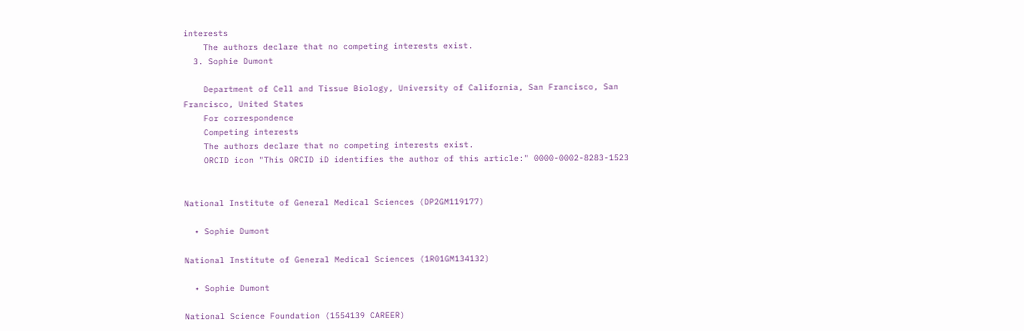interests
    The authors declare that no competing interests exist.
  3. Sophie Dumont

    Department of Cell and Tissue Biology, University of California, San Francisco, San Francisco, United States
    For correspondence
    Competing interests
    The authors declare that no competing interests exist.
    ORCID icon "This ORCID iD identifies the author of this article:" 0000-0002-8283-1523


National Institute of General Medical Sciences (DP2GM119177)

  • Sophie Dumont

National Institute of General Medical Sciences (1R01GM134132)

  • Sophie Dumont

National Science Foundation (1554139 CAREER)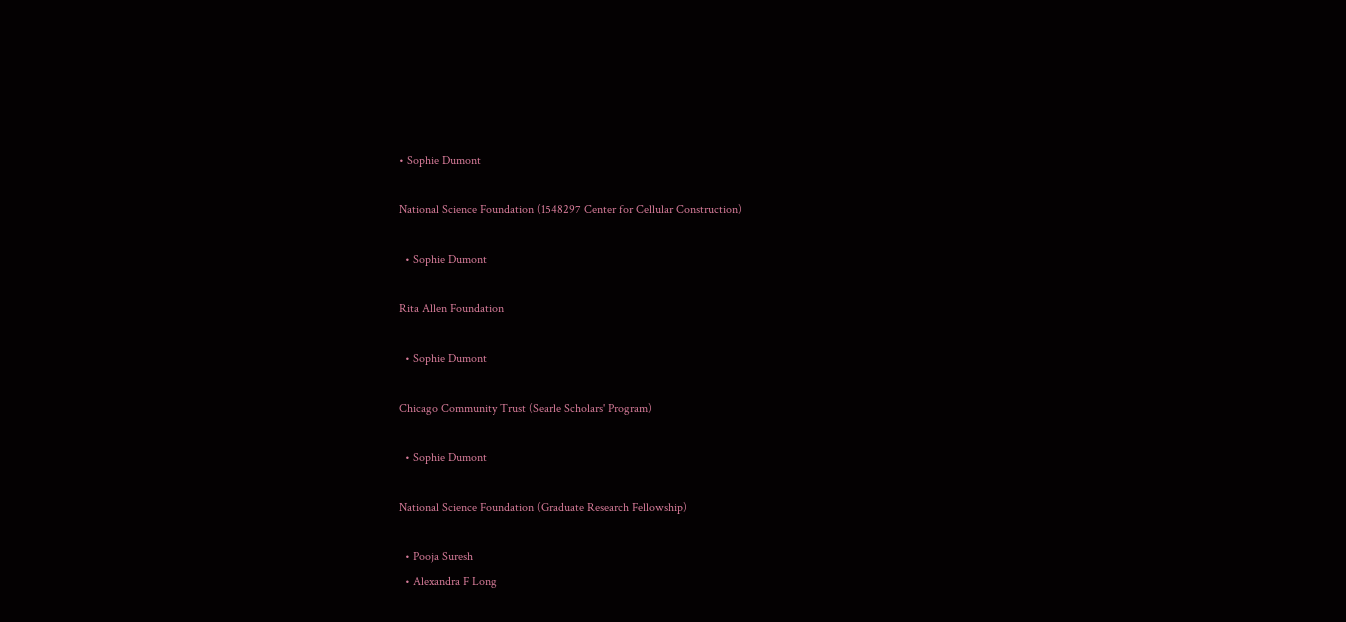• Sophie Dumont

National Science Foundation (1548297 Center for Cellular Construction)

  • Sophie Dumont

Rita Allen Foundation

  • Sophie Dumont

Chicago Community Trust (Searle Scholars' Program)

  • Sophie Dumont

National Science Foundation (Graduate Research Fellowship)

  • Pooja Suresh
  • Alexandra F Long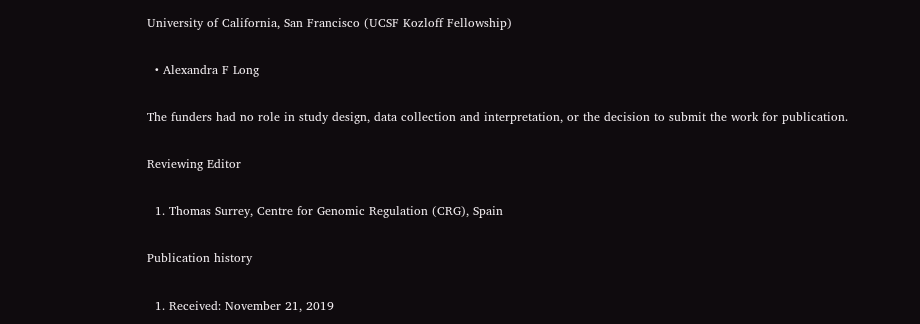University of California, San Francisco (UCSF Kozloff Fellowship)

  • Alexandra F Long

The funders had no role in study design, data collection and interpretation, or the decision to submit the work for publication.

Reviewing Editor

  1. Thomas Surrey, Centre for Genomic Regulation (CRG), Spain

Publication history

  1. Received: November 21, 2019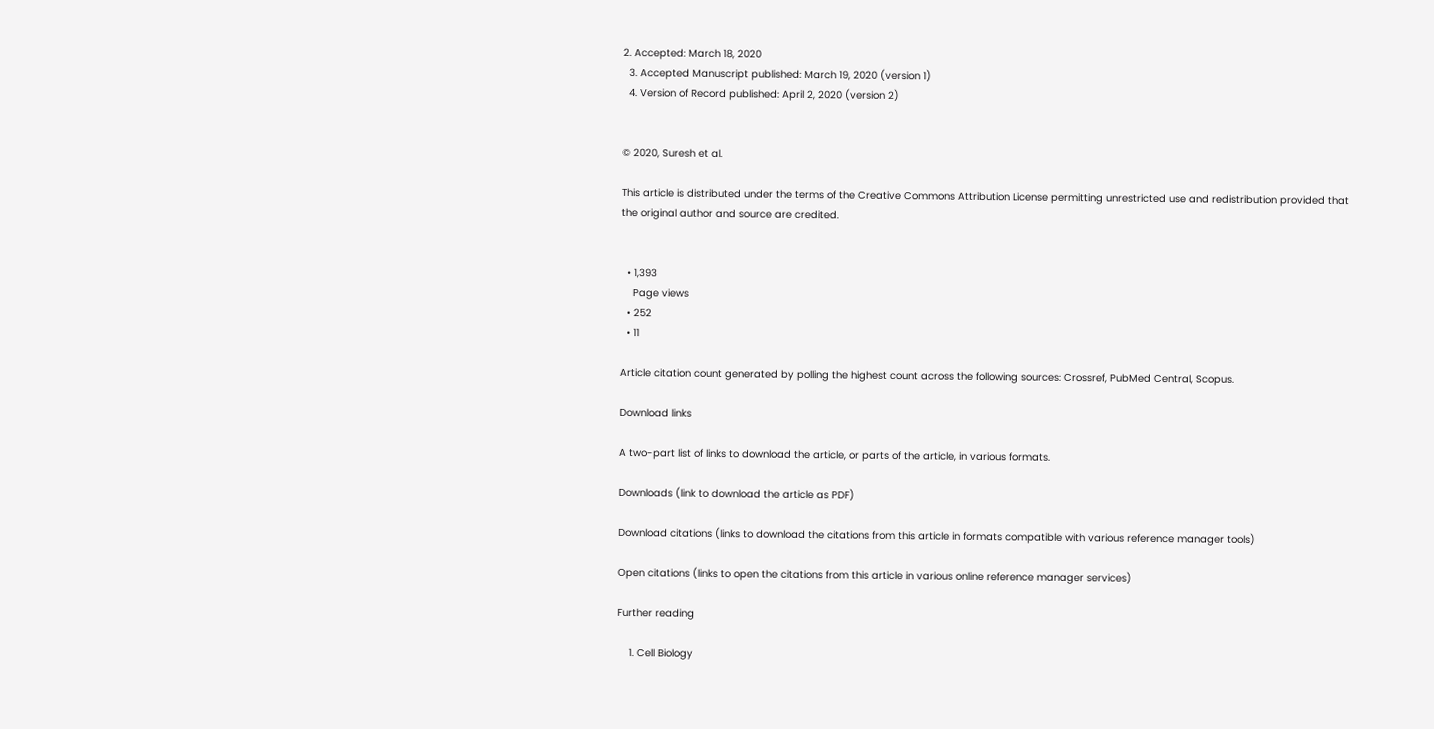2. Accepted: March 18, 2020
  3. Accepted Manuscript published: March 19, 2020 (version 1)
  4. Version of Record published: April 2, 2020 (version 2)


© 2020, Suresh et al.

This article is distributed under the terms of the Creative Commons Attribution License permitting unrestricted use and redistribution provided that the original author and source are credited.


  • 1,393
    Page views
  • 252
  • 11

Article citation count generated by polling the highest count across the following sources: Crossref, PubMed Central, Scopus.

Download links

A two-part list of links to download the article, or parts of the article, in various formats.

Downloads (link to download the article as PDF)

Download citations (links to download the citations from this article in formats compatible with various reference manager tools)

Open citations (links to open the citations from this article in various online reference manager services)

Further reading

    1. Cell Biology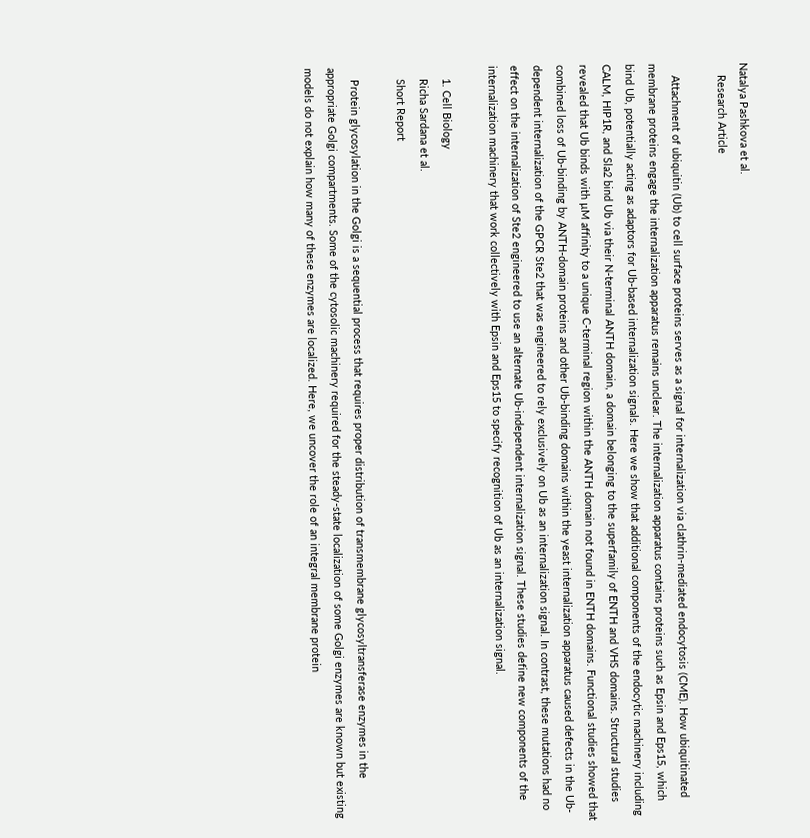Natalya Pashkova et al.
    Research Article

    Attachment of ubiquitin (Ub) to cell surface proteins serves as a signal for internalization via clathrin-mediated endocytosis (CME). How ubiquitinated membrane proteins engage the internalization apparatus remains unclear. The internalization apparatus contains proteins such as Epsin and Eps15, which bind Ub, potentially acting as adaptors for Ub-based internalization signals. Here we show that additional components of the endocytic machinery including CALM, HIP1R, and Sla2 bind Ub via their N-terminal ANTH domain, a domain belonging to the superfamily of ENTH and VHS domains. Structural studies revealed that Ub binds with µM affinity to a unique C-terminal region within the ANTH domain not found in ENTH domains. Functional studies showed that combined loss of Ub-binding by ANTH-domain proteins and other Ub-binding domains within the yeast internalization apparatus caused defects in the Ub-dependent internalization of the GPCR Ste2 that was engineered to rely exclusively on Ub as an internalization signal. In contrast, these mutations had no effect on the internalization of Ste2 engineered to use an alternate Ub-independent internalization signal. These studies define new components of the internalization machinery that work collectively with Epsin and Eps15 to specify recognition of Ub as an internalization signal.

    1. Cell Biology
    Richa Sardana et al.
    Short Report

    Protein glycosylation in the Golgi is a sequential process that requires proper distribution of transmembrane glycosyltransferase enzymes in the appropriate Golgi compartments. Some of the cytosolic machinery required for the steady-state localization of some Golgi enzymes are known but existing models do not explain how many of these enzymes are localized. Here, we uncover the role of an integral membrane protein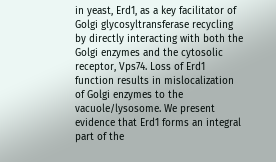in yeast, Erd1, as a key facilitator of Golgi glycosyltransferase recycling by directly interacting with both the Golgi enzymes and the cytosolic receptor, Vps74. Loss of Erd1 function results in mislocalization of Golgi enzymes to the vacuole/lysosome. We present evidence that Erd1 forms an integral part of the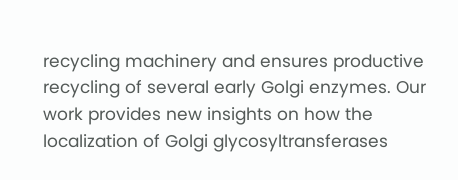recycling machinery and ensures productive recycling of several early Golgi enzymes. Our work provides new insights on how the localization of Golgi glycosyltransferases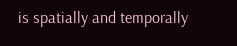is spatially and temporally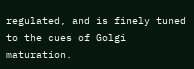regulated, and is finely tuned to the cues of Golgi maturation.